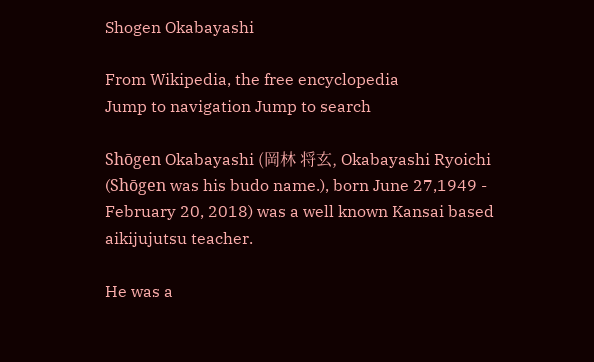Shogen Okabayashi

From Wikipedia, the free encyclopedia
Jump to navigation Jump to search

Shōgen Okabayashi (岡林 将玄, Okabayashi Ryoichi (Shōgen was his budo name.), born June 27,1949 - February 20, 2018) was a well known Kansai based aikijujutsu teacher.

He was a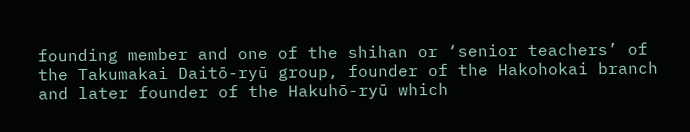founding member and one of the shihan or ‘senior teachers’ of the Takumakai Daitō-ryū group, founder of the Hakohokai branch and later founder of the Hakuhō-ryū which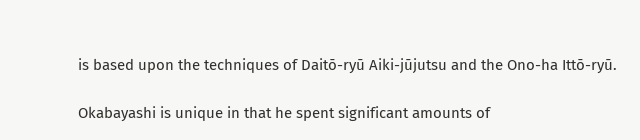is based upon the techniques of Daitō-ryū Aiki-jūjutsu and the Ono-ha Ittō-ryū.

Okabayashi is unique in that he spent significant amounts of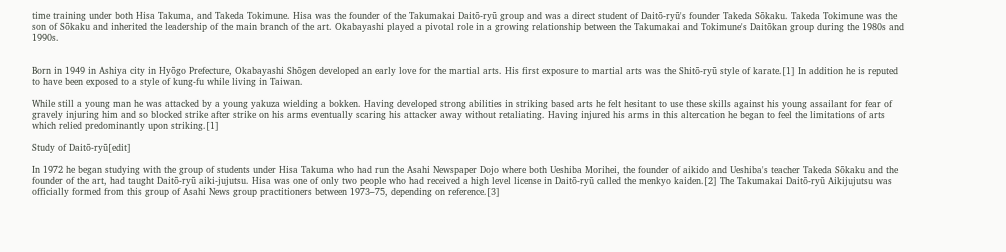time training under both Hisa Takuma, and Takeda Tokimune. Hisa was the founder of the Takumakai Daitō-ryū group and was a direct student of Daitō-ryū's founder Takeda Sōkaku. Takeda Tokimune was the son of Sōkaku and inherited the leadership of the main branch of the art. Okabayashi played a pivotal role in a growing relationship between the Takumakai and Tokimune's Daitōkan group during the 1980s and 1990s.


Born in 1949 in Ashiya city in Hyōgo Prefecture, Okabayashi Shōgen developed an early love for the martial arts. His first exposure to martial arts was the Shitō-ryū style of karate.[1] In addition he is reputed to have been exposed to a style of kung-fu while living in Taiwan.

While still a young man he was attacked by a young yakuza wielding a bokken. Having developed strong abilities in striking based arts he felt hesitant to use these skills against his young assailant for fear of gravely injuring him and so blocked strike after strike on his arms eventually scaring his attacker away without retaliating. Having injured his arms in this altercation he began to feel the limitations of arts which relied predominantly upon striking.[1]

Study of Daitō-ryū[edit]

In 1972 he began studying with the group of students under Hisa Takuma who had run the Asahi Newspaper Dojo where both Ueshiba Morihei, the founder of aikido and Ueshiba's teacher Takeda Sōkaku and the founder of the art, had taught Daitō-ryū aiki-jujutsu. Hisa was one of only two people who had received a high level license in Daitō-ryū called the menkyo kaiden.[2] The Takumakai Daitō-ryū Aikijujutsu was officially formed from this group of Asahi News group practitioners between 1973–75, depending on reference.[3]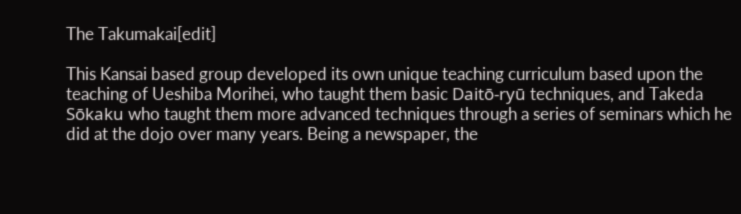The Takumakai[edit]

This Kansai based group developed its own unique teaching curriculum based upon the teaching of Ueshiba Morihei, who taught them basic Daitō-ryū techniques, and Takeda Sōkaku who taught them more advanced techniques through a series of seminars which he did at the dojo over many years. Being a newspaper, the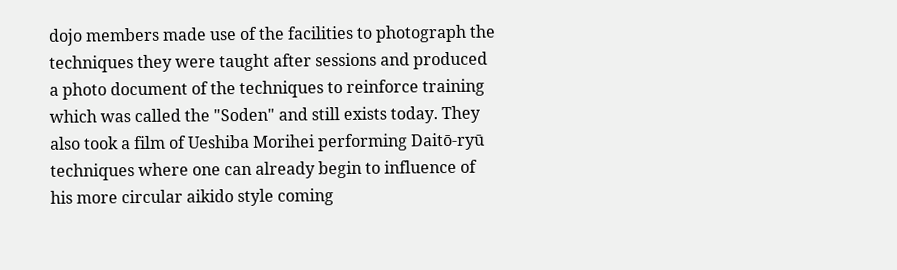dojo members made use of the facilities to photograph the techniques they were taught after sessions and produced a photo document of the techniques to reinforce training which was called the "Soden" and still exists today. They also took a film of Ueshiba Morihei performing Daitō-ryū techniques where one can already begin to influence of his more circular aikido style coming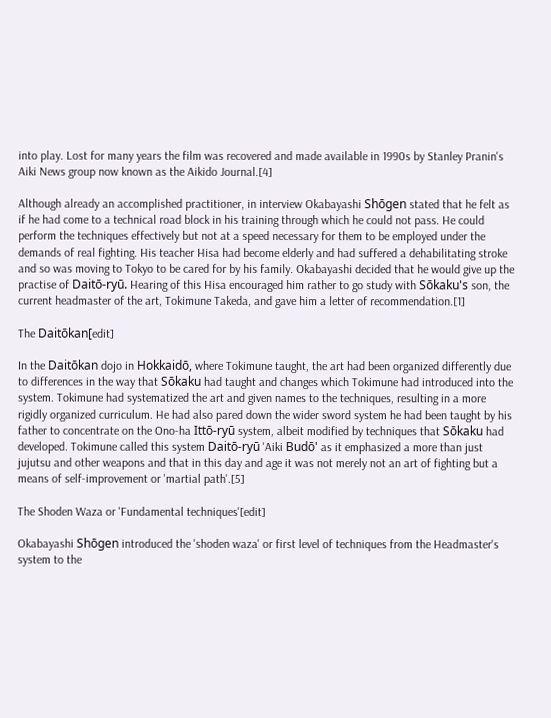into play. Lost for many years the film was recovered and made available in 1990s by Stanley Pranin's Aiki News group now known as the Aikido Journal.[4]

Although already an accomplished practitioner, in interview Okabayashi Shōgen stated that he felt as if he had come to a technical road block in his training through which he could not pass. He could perform the techniques effectively but not at a speed necessary for them to be employed under the demands of real fighting. His teacher Hisa had become elderly and had suffered a dehabilitating stroke and so was moving to Tokyo to be cared for by his family. Okabayashi decided that he would give up the practise of Daitō-ryū. Hearing of this Hisa encouraged him rather to go study with Sōkaku's son, the current headmaster of the art, Tokimune Takeda, and gave him a letter of recommendation.[1]

The Daitōkan[edit]

In the Daitōkan dojo in Hokkaidō, where Tokimune taught, the art had been organized differently due to differences in the way that Sōkaku had taught and changes which Tokimune had introduced into the system. Tokimune had systematized the art and given names to the techniques, resulting in a more rigidly organized curriculum. He had also pared down the wider sword system he had been taught by his father to concentrate on the Ono-ha Ittō-ryū system, albeit modified by techniques that Sōkaku had developed. Tokimune called this system Daitō-ryū 'Aiki Budō' as it emphasized a more than just jujutsu and other weapons and that in this day and age it was not merely not an art of fighting but a means of self-improvement or 'martial path'.[5]

The Shoden Waza or 'Fundamental techniques'[edit]

Okabayashi Shōgen introduced the 'shoden waza' or first level of techniques from the Headmaster's system to the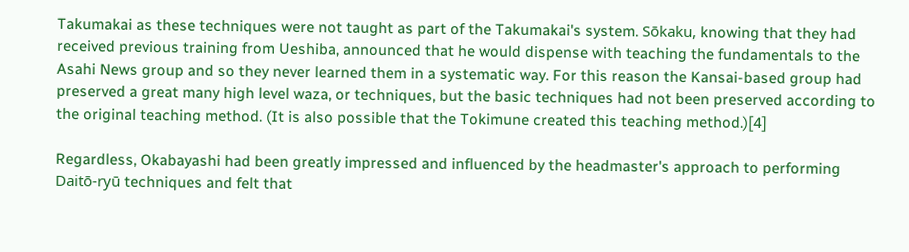Takumakai as these techniques were not taught as part of the Takumakai's system. Sōkaku, knowing that they had received previous training from Ueshiba, announced that he would dispense with teaching the fundamentals to the Asahi News group and so they never learned them in a systematic way. For this reason the Kansai-based group had preserved a great many high level waza, or techniques, but the basic techniques had not been preserved according to the original teaching method. (It is also possible that the Tokimune created this teaching method.)[4]

Regardless, Okabayashi had been greatly impressed and influenced by the headmaster's approach to performing Daitō-ryū techniques and felt that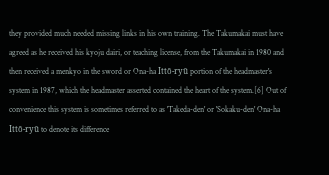they provided much needed missing links in his own training. The Takumakai must have agreed as he received his kyoju dairi, or teaching license, from the Takumakai in 1980 and then received a menkyo in the sword or Ona-ha Ittō-ryū portion of the headmaster's system in 1987, which the headmaster asserted contained the heart of the system.[6] Out of convenience this system is sometimes referred to as 'Takeda-den' or 'Sokaku-den' Ona-ha Ittō-ryū to denote its difference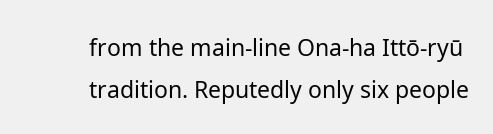from the main-line Ona-ha Ittō-ryū tradition. Reputedly only six people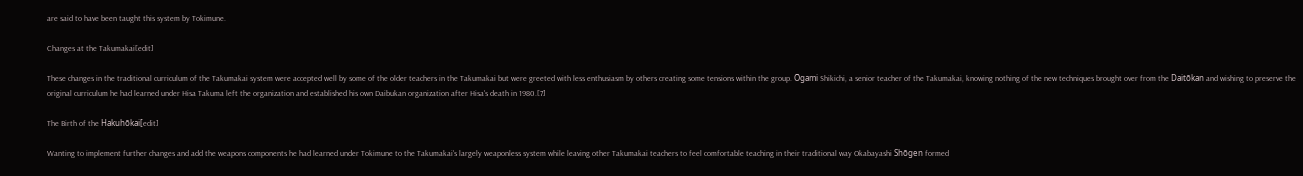are said to have been taught this system by Tokimune.

Changes at the Takumakai[edit]

These changes in the traditional curriculum of the Takumakai system were accepted well by some of the older teachers in the Takumakai but were greeted with less enthusiasm by others creating some tensions within the group. Ōgami Shikichi, a senior teacher of the Takumakai, knowing nothing of the new techniques brought over from the Daitōkan and wishing to preserve the original curriculum he had learned under Hisa Takuma left the organization and established his own Daibukan organization after Hisa's death in 1980.[7]

The Birth of the Hakuhōkai[edit]

Wanting to implement further changes and add the weapons components he had learned under Tokimune to the Takumakai's largely weaponless system while leaving other Takumakai teachers to feel comfortable teaching in their traditional way Okabayashi Shōgen formed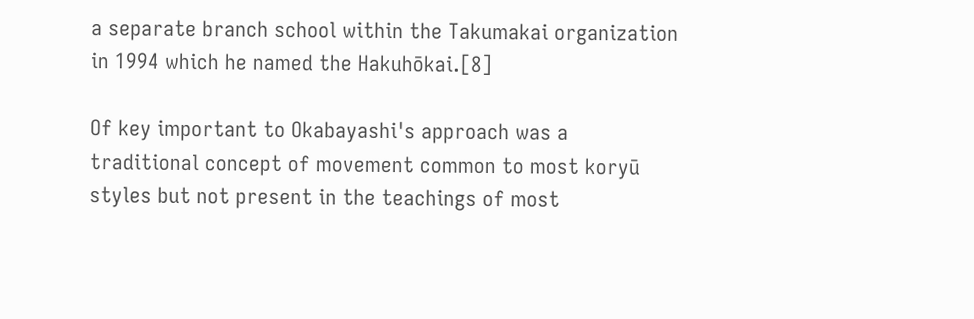a separate branch school within the Takumakai organization in 1994 which he named the Hakuhōkai.[8]

Of key important to Okabayashi's approach was a traditional concept of movement common to most koryū styles but not present in the teachings of most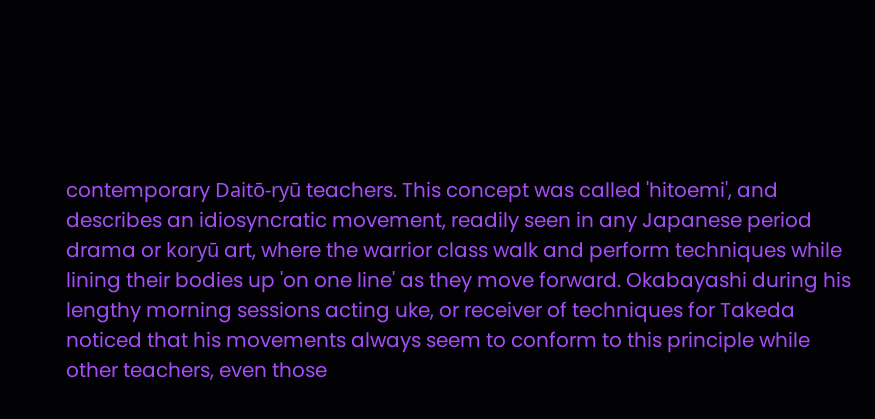contemporary Daitō-ryū teachers. This concept was called 'hitoemi', and describes an idiosyncratic movement, readily seen in any Japanese period drama or koryū art, where the warrior class walk and perform techniques while lining their bodies up 'on one line' as they move forward. Okabayashi during his lengthy morning sessions acting uke, or receiver of techniques for Takeda noticed that his movements always seem to conform to this principle while other teachers, even those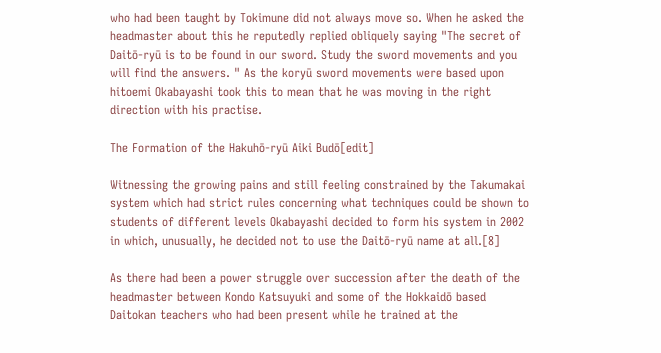who had been taught by Tokimune did not always move so. When he asked the headmaster about this he reputedly replied obliquely saying "The secret of Daitō-ryū is to be found in our sword. Study the sword movements and you will find the answers. " As the koryū sword movements were based upon hitoemi Okabayashi took this to mean that he was moving in the right direction with his practise.

The Formation of the Hakuhō-ryū Aiki Budō[edit]

Witnessing the growing pains and still feeling constrained by the Takumakai system which had strict rules concerning what techniques could be shown to students of different levels Okabayashi decided to form his system in 2002 in which, unusually, he decided not to use the Daitō-ryū name at all.[8]

As there had been a power struggle over succession after the death of the headmaster between Kondo Katsuyuki and some of the Hokkaidō based Daitokan teachers who had been present while he trained at the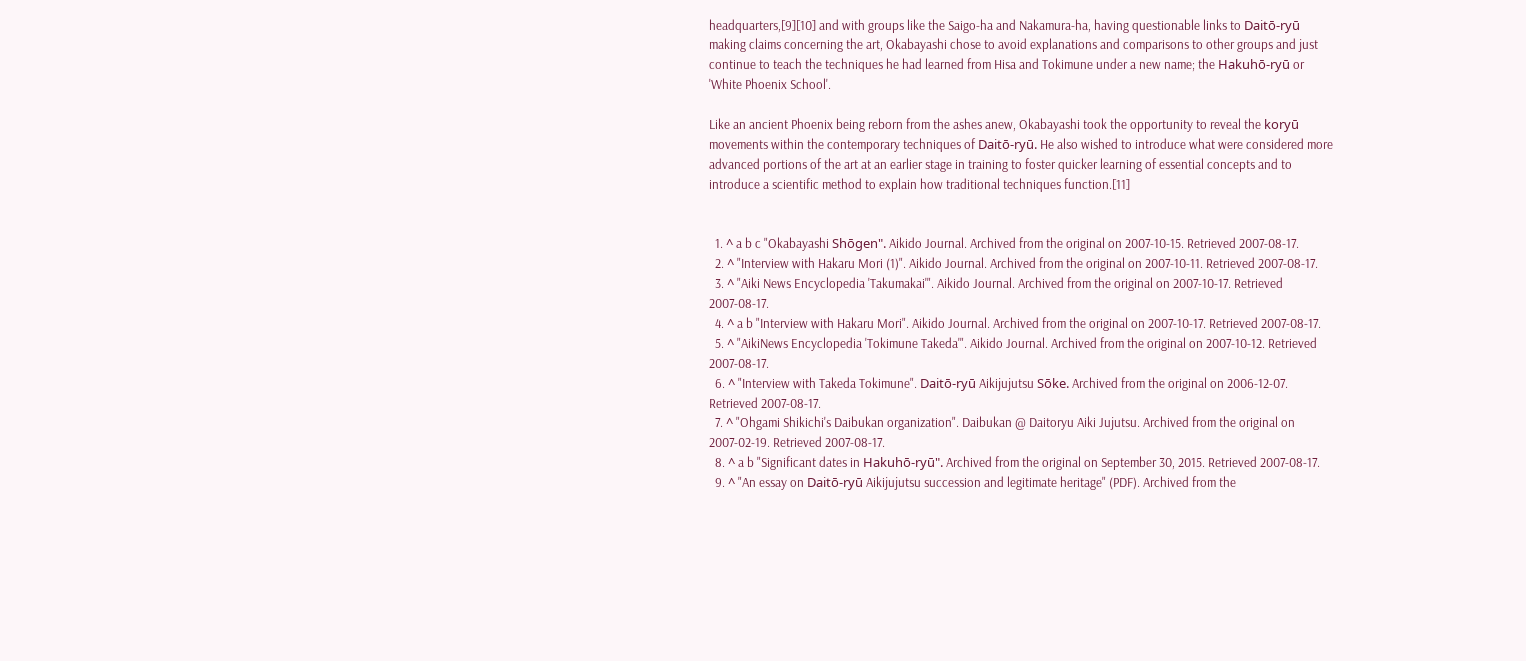headquarters,[9][10] and with groups like the Saigo-ha and Nakamura-ha, having questionable links to Daitō-ryū making claims concerning the art, Okabayashi chose to avoid explanations and comparisons to other groups and just continue to teach the techniques he had learned from Hisa and Tokimune under a new name; the Hakuhō-ryū or 'White Phoenix School'.

Like an ancient Phoenix being reborn from the ashes anew, Okabayashi took the opportunity to reveal the koryū movements within the contemporary techniques of Daitō-ryū. He also wished to introduce what were considered more advanced portions of the art at an earlier stage in training to foster quicker learning of essential concepts and to introduce a scientific method to explain how traditional techniques function.[11]


  1. ^ a b c "Okabayashi Shōgen". Aikido Journal. Archived from the original on 2007-10-15. Retrieved 2007-08-17.
  2. ^ "Interview with Hakaru Mori (1)". Aikido Journal. Archived from the original on 2007-10-11. Retrieved 2007-08-17.
  3. ^ "Aiki News Encyclopedia 'Takumakai'". Aikido Journal. Archived from the original on 2007-10-17. Retrieved 2007-08-17.
  4. ^ a b "Interview with Hakaru Mori". Aikido Journal. Archived from the original on 2007-10-17. Retrieved 2007-08-17.
  5. ^ "AikiNews Encyclopedia 'Tokimune Takeda'". Aikido Journal. Archived from the original on 2007-10-12. Retrieved 2007-08-17.
  6. ^ "Interview with Takeda Tokimune". Daitō-ryū Aikijujutsu Sōke. Archived from the original on 2006-12-07. Retrieved 2007-08-17.
  7. ^ "Ohgami Shikichi's Daibukan organization". Daibukan @ Daitoryu Aiki Jujutsu. Archived from the original on 2007-02-19. Retrieved 2007-08-17.
  8. ^ a b "Significant dates in Hakuhō-ryū". Archived from the original on September 30, 2015. Retrieved 2007-08-17.
  9. ^ "An essay on Daitō-ryū Aikijujutsu succession and legitimate heritage" (PDF). Archived from the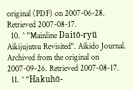original (PDF) on 2007-06-28. Retrieved 2007-08-17.
  10. ^ "Mainline Daitō-ryū Aikijujutsu Revisited". Aikido Journal. Archived from the original on 2007-09-26. Retrieved 2007-08-17.
  11. ^ "Hakuhō-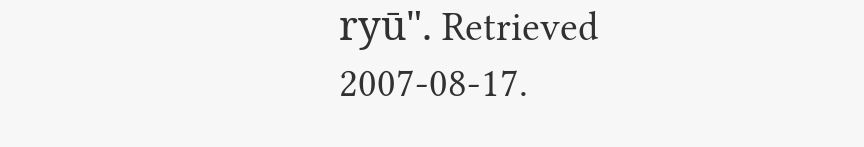ryū". Retrieved 2007-08-17.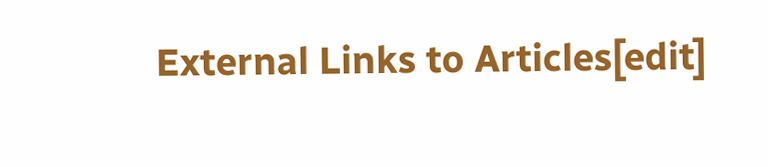External Links to Articles[edit]